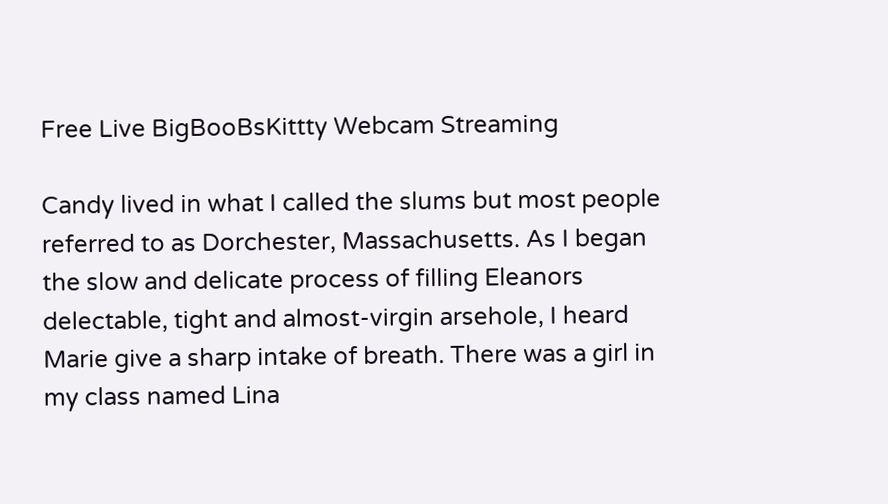Free Live BigBooBsKittty Webcam Streaming

Candy lived in what I called the slums but most people referred to as Dorchester, Massachusetts. As I began the slow and delicate process of filling Eleanors delectable, tight and almost-virgin arsehole, I heard Marie give a sharp intake of breath. There was a girl in my class named Lina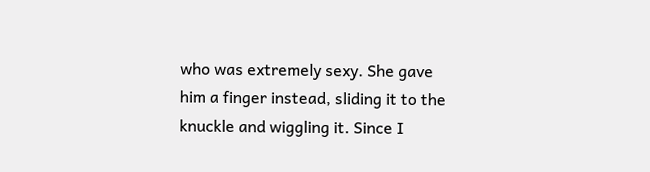who was extremely sexy. She gave him a finger instead, sliding it to the knuckle and wiggling it. Since I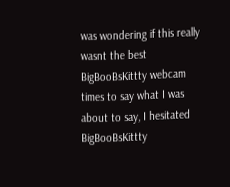was wondering if this really wasnt the best BigBooBsKittty webcam times to say what I was about to say, I hesitated BigBooBsKittty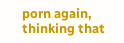porn again, thinking that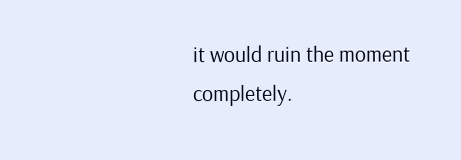it would ruin the moment completely.